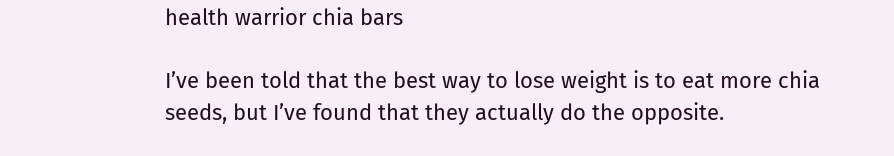health warrior chia bars

I’ve been told that the best way to lose weight is to eat more chia seeds, but I’ve found that they actually do the opposite.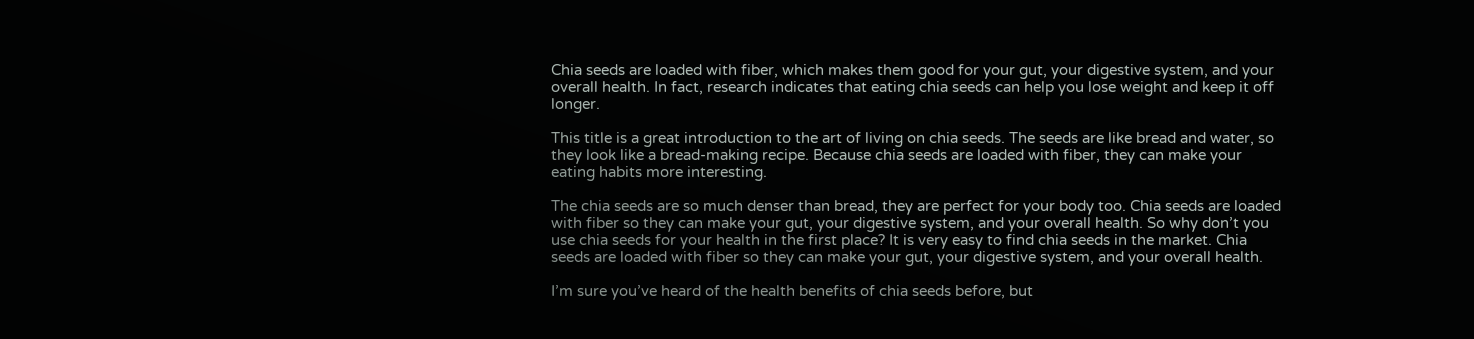Chia seeds are loaded with fiber, which makes them good for your gut, your digestive system, and your overall health. In fact, research indicates that eating chia seeds can help you lose weight and keep it off longer.

This title is a great introduction to the art of living on chia seeds. The seeds are like bread and water, so they look like a bread-making recipe. Because chia seeds are loaded with fiber, they can make your eating habits more interesting.

The chia seeds are so much denser than bread, they are perfect for your body too. Chia seeds are loaded with fiber so they can make your gut, your digestive system, and your overall health. So why don’t you use chia seeds for your health in the first place? It is very easy to find chia seeds in the market. Chia seeds are loaded with fiber so they can make your gut, your digestive system, and your overall health.

I’m sure you’ve heard of the health benefits of chia seeds before, but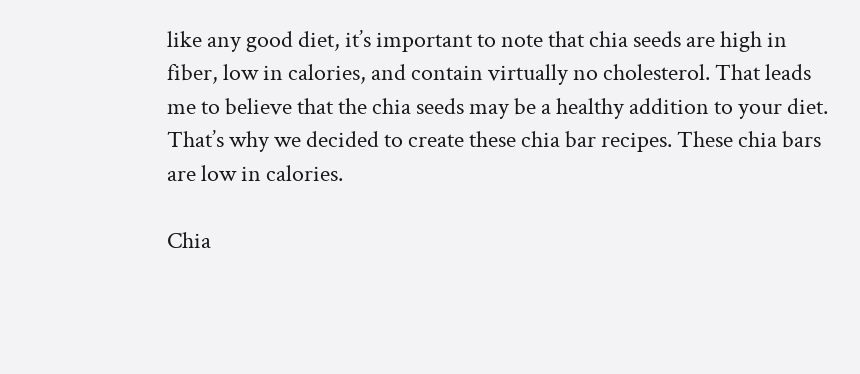like any good diet, it’s important to note that chia seeds are high in fiber, low in calories, and contain virtually no cholesterol. That leads me to believe that the chia seeds may be a healthy addition to your diet. That’s why we decided to create these chia bar recipes. These chia bars are low in calories.

Chia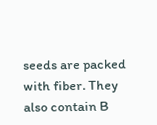seeds are packed with fiber. They also contain B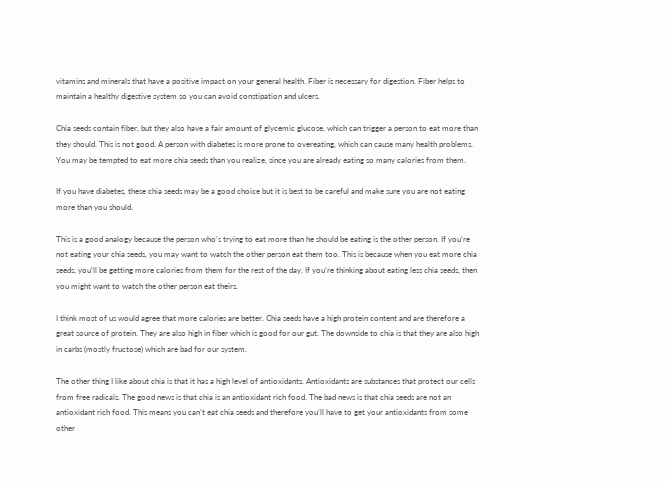vitamins and minerals that have a positive impact on your general health. Fiber is necessary for digestion. Fiber helps to maintain a healthy digestive system so you can avoid constipation and ulcers.

Chia seeds contain fiber, but they also have a fair amount of glycemic glucose, which can trigger a person to eat more than they should. This is not good. A person with diabetes is more prone to overeating, which can cause many health problems. You may be tempted to eat more chia seeds than you realize, since you are already eating so many calories from them.

If you have diabetes, these chia seeds may be a good choice but it is best to be careful and make sure you are not eating more than you should.

This is a good analogy because the person who’s trying to eat more than he should be eating is the other person. If you’re not eating your chia seeds, you may want to watch the other person eat them too. This is because when you eat more chia seeds, you’ll be getting more calories from them for the rest of the day. If you’re thinking about eating less chia seeds, then you might want to watch the other person eat theirs.

I think most of us would agree that more calories are better. Chia seeds have a high protein content and are therefore a great source of protein. They are also high in fiber which is good for our gut. The downside to chia is that they are also high in carbs (mostly fructose) which are bad for our system.

The other thing I like about chia is that it has a high level of antioxidants. Antioxidants are substances that protect our cells from free radicals. The good news is that chia is an antioxidant rich food. The bad news is that chia seeds are not an antioxidant rich food. This means you can’t eat chia seeds and therefore you’ll have to get your antioxidants from some other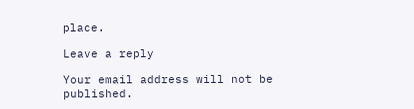place.

Leave a reply

Your email address will not be published.